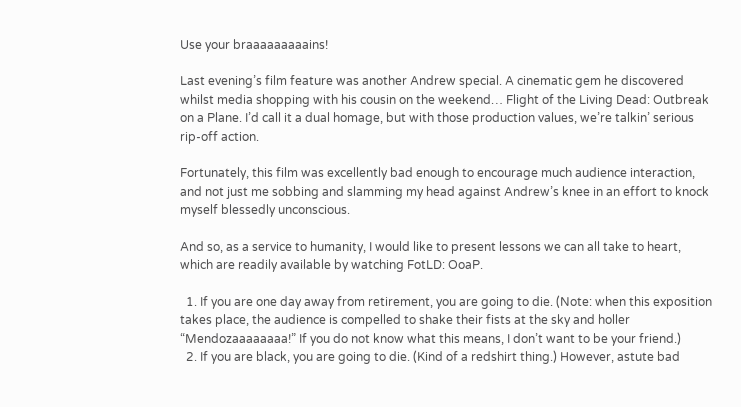Use your braaaaaaaaains!

Last evening’s film feature was another Andrew special. A cinematic gem he discovered whilst media shopping with his cousin on the weekend… Flight of the Living Dead: Outbreak on a Plane. I’d call it a dual homage, but with those production values, we’re talkin’ serious rip-off action.

Fortunately, this film was excellently bad enough to encourage much audience interaction, and not just me sobbing and slamming my head against Andrew’s knee in an effort to knock myself blessedly unconscious.

And so, as a service to humanity, I would like to present lessons we can all take to heart, which are readily available by watching FotLD: OoaP.

  1. If you are one day away from retirement, you are going to die. (Note: when this exposition takes place, the audience is compelled to shake their fists at the sky and holler “Mendozaaaaaaaa!” If you do not know what this means, I don’t want to be your friend.)
  2. If you are black, you are going to die. (Kind of a redshirt thing.) However, astute bad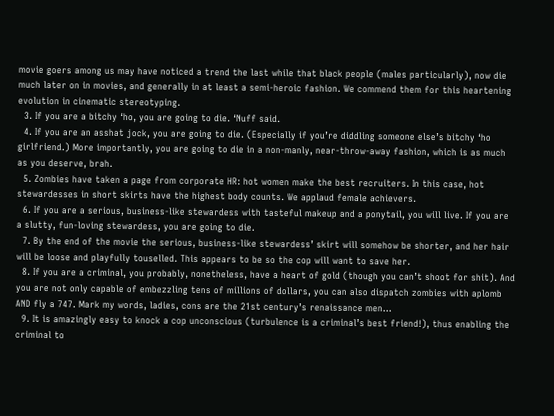movie goers among us may have noticed a trend the last while that black people (males particularly), now die much later on in movies, and generally in at least a semi-heroic fashion. We commend them for this heartening evolution in cinematic stereotyping.
  3. If you are a bitchy ‘ho, you are going to die. ‘Nuff said.
  4. If you are an asshat jock, you are going to die. (Especially if you’re diddling someone else’s bitchy ‘ho girlfriend.) More importantly, you are going to die in a non-manly, near-throw-away fashion, which is as much as you deserve, brah.
  5. Zombies have taken a page from corporate HR: hot women make the best recruiters. In this case, hot stewardesses in short skirts have the highest body counts. We applaud female achievers.
  6. If you are a serious, business-like stewardess with tasteful makeup and a ponytail, you will live. If you are a slutty, fun-loving stewardess, you are going to die.
  7. By the end of the movie the serious, business-like stewardess’ skirt will somehow be shorter, and her hair will be loose and playfully touselled. This appears to be so the cop will want to save her.
  8. If you are a criminal, you probably, nonetheless, have a heart of gold (though you can’t shoot for shit). And you are not only capable of embezzling tens of millions of dollars, you can also dispatch zombies with aplomb AND fly a 747. Mark my words, ladies, cons are the 21st century’s renaissance men…
  9. It is amazingly easy to knock a cop unconscious (turbulence is a criminal’s best friend!), thus enabling the criminal to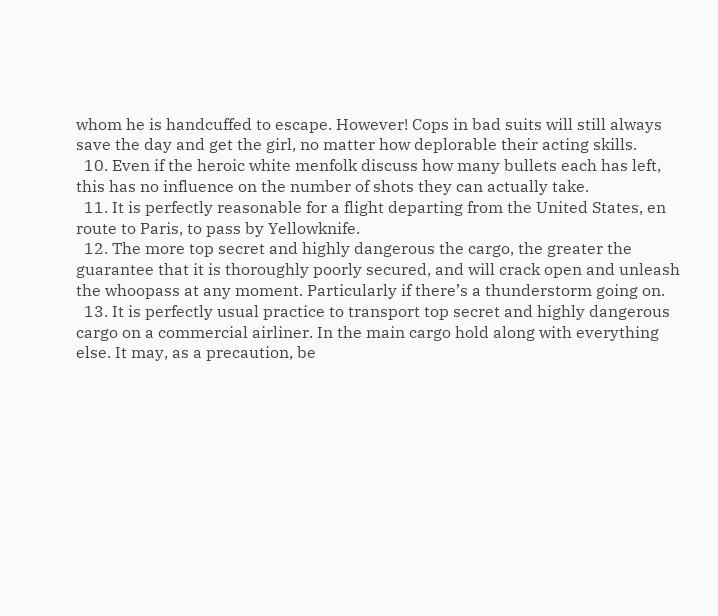whom he is handcuffed to escape. However! Cops in bad suits will still always save the day and get the girl, no matter how deplorable their acting skills.
  10. Even if the heroic white menfolk discuss how many bullets each has left, this has no influence on the number of shots they can actually take.
  11. It is perfectly reasonable for a flight departing from the United States, en route to Paris, to pass by Yellowknife.
  12. The more top secret and highly dangerous the cargo, the greater the guarantee that it is thoroughly poorly secured, and will crack open and unleash the whoopass at any moment. Particularly if there’s a thunderstorm going on.
  13. It is perfectly usual practice to transport top secret and highly dangerous cargo on a commercial airliner. In the main cargo hold along with everything else. It may, as a precaution, be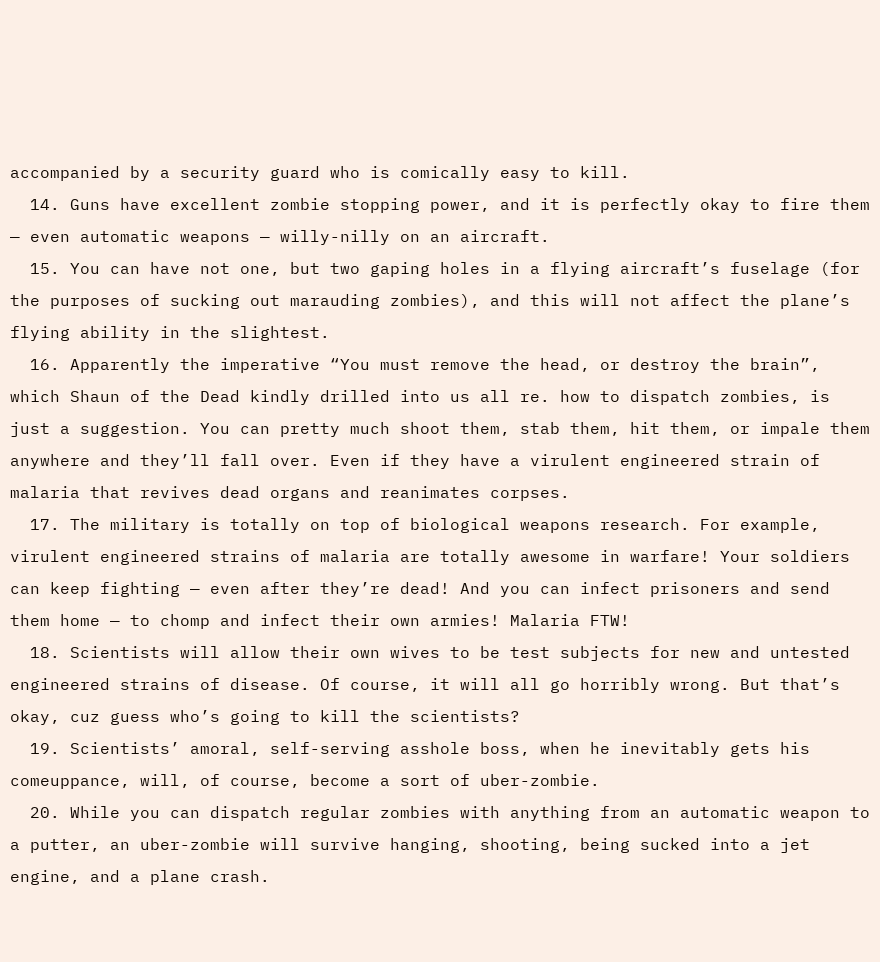accompanied by a security guard who is comically easy to kill.
  14. Guns have excellent zombie stopping power, and it is perfectly okay to fire them — even automatic weapons — willy-nilly on an aircraft.
  15. You can have not one, but two gaping holes in a flying aircraft’s fuselage (for the purposes of sucking out marauding zombies), and this will not affect the plane’s flying ability in the slightest.
  16. Apparently the imperative “You must remove the head, or destroy the brain”, which Shaun of the Dead kindly drilled into us all re. how to dispatch zombies, is just a suggestion. You can pretty much shoot them, stab them, hit them, or impale them anywhere and they’ll fall over. Even if they have a virulent engineered strain of malaria that revives dead organs and reanimates corpses.
  17. The military is totally on top of biological weapons research. For example, virulent engineered strains of malaria are totally awesome in warfare! Your soldiers can keep fighting — even after they’re dead! And you can infect prisoners and send them home — to chomp and infect their own armies! Malaria FTW!
  18. Scientists will allow their own wives to be test subjects for new and untested engineered strains of disease. Of course, it will all go horribly wrong. But that’s okay, cuz guess who’s going to kill the scientists?
  19. Scientists’ amoral, self-serving asshole boss, when he inevitably gets his comeuppance, will, of course, become a sort of uber-zombie.
  20. While you can dispatch regular zombies with anything from an automatic weapon to a putter, an uber-zombie will survive hanging, shooting, being sucked into a jet engine, and a plane crash.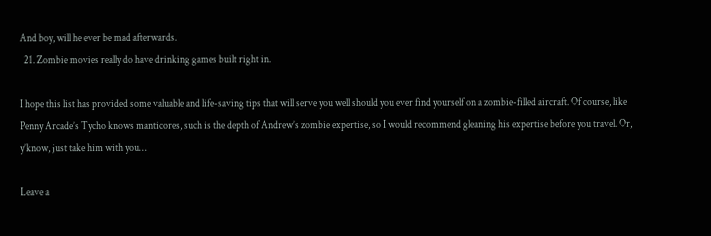And boy, will he ever be mad afterwards.
  21. Zombie movies really do have drinking games built right in.

I hope this list has provided some valuable and life-saving tips that will serve you well should you ever find yourself on a zombie-filled aircraft. Of course, like Penny Arcade’s Tycho knows manticores, such is the depth of Andrew’s zombie expertise, so I would recommend gleaning his expertise before you travel. Or, y’know, just take him with you…

Leave a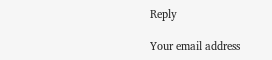Reply

Your email address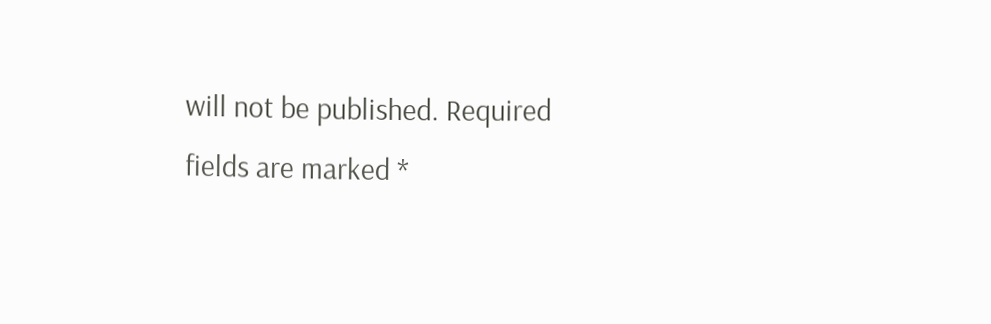will not be published. Required fields are marked *